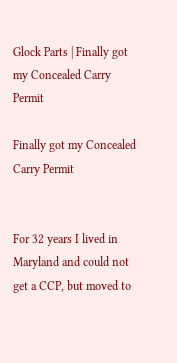Glock Parts | Finally got my Concealed Carry Permit

Finally got my Concealed Carry Permit


For 32 years I lived in Maryland and could not get a CCP, but moved to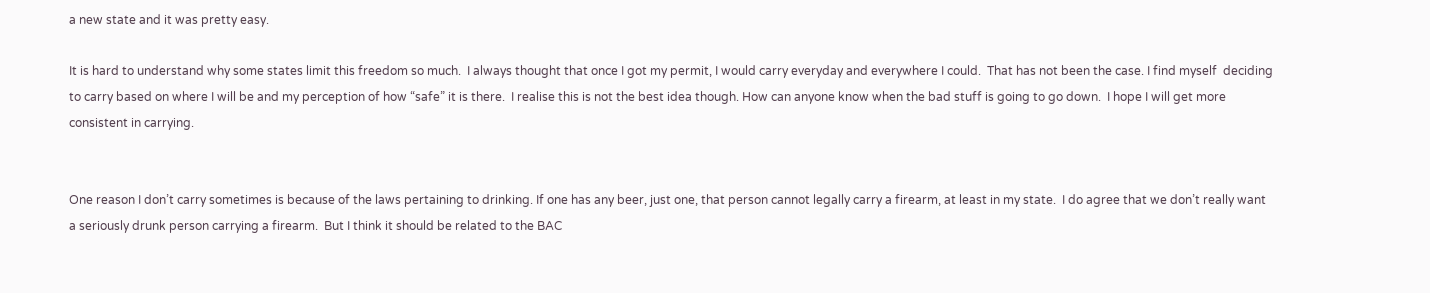a new state and it was pretty easy.

It is hard to understand why some states limit this freedom so much.  I always thought that once I got my permit, I would carry everyday and everywhere I could.  That has not been the case. I find myself  deciding to carry based on where I will be and my perception of how “safe” it is there.  I realise this is not the best idea though. How can anyone know when the bad stuff is going to go down.  I hope I will get more consistent in carrying.


One reason I don’t carry sometimes is because of the laws pertaining to drinking. If one has any beer, just one, that person cannot legally carry a firearm, at least in my state.  I do agree that we don’t really want a seriously drunk person carrying a firearm.  But I think it should be related to the BAC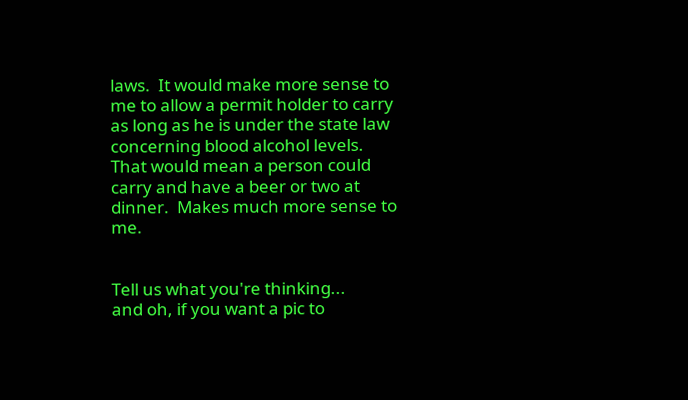laws.  It would make more sense to me to allow a permit holder to carry as long as he is under the state law concerning blood alcohol levels.  That would mean a person could carry and have a beer or two at dinner.  Makes much more sense to me.


Tell us what you're thinking...
and oh, if you want a pic to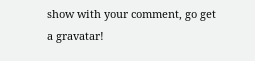show with your comment, go get a gravatar!